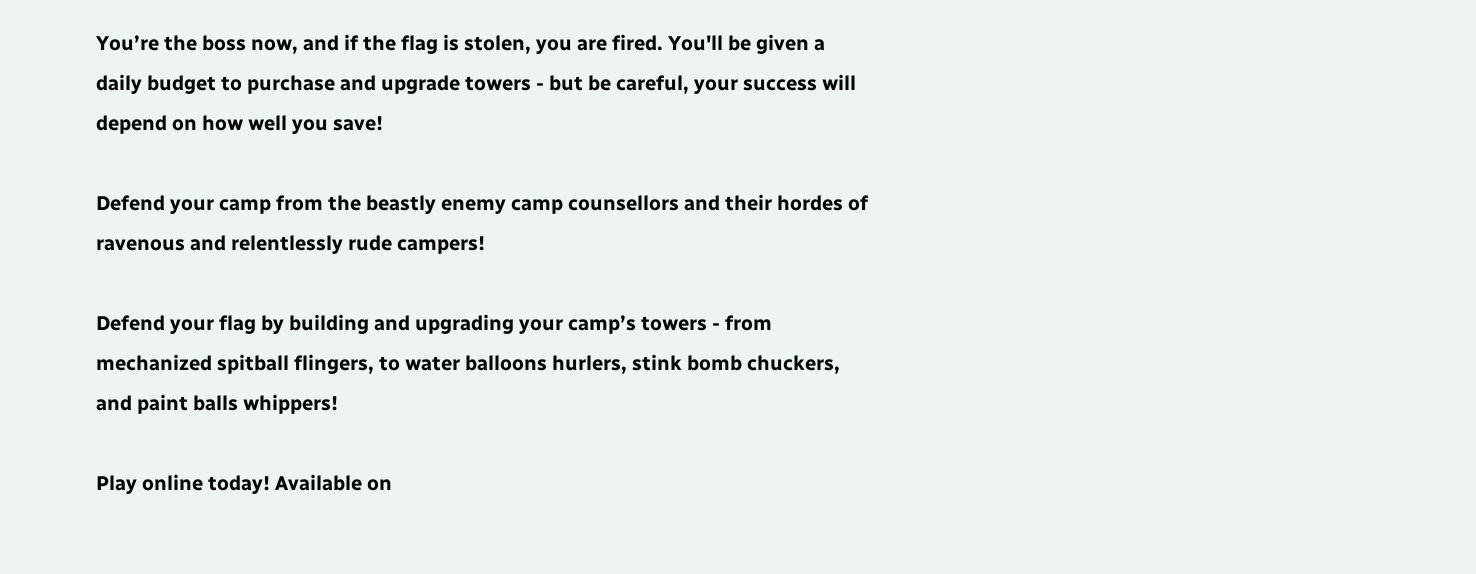You’re the boss now, and if the flag is stolen, you are fired. You'll be given a daily budget to purchase and upgrade towers - but be careful, your success will depend on how well you save!

Defend your camp from the beastly enemy camp counsellors and their hordes of ravenous and relentlessly rude campers!

Defend your flag by building and upgrading your camp’s towers - from mechanized spitball flingers, to water balloons hurlers, stink bomb chuckers, and paint balls whippers!

Play online today! Available on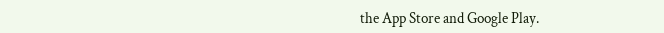the App Store and Google Play.